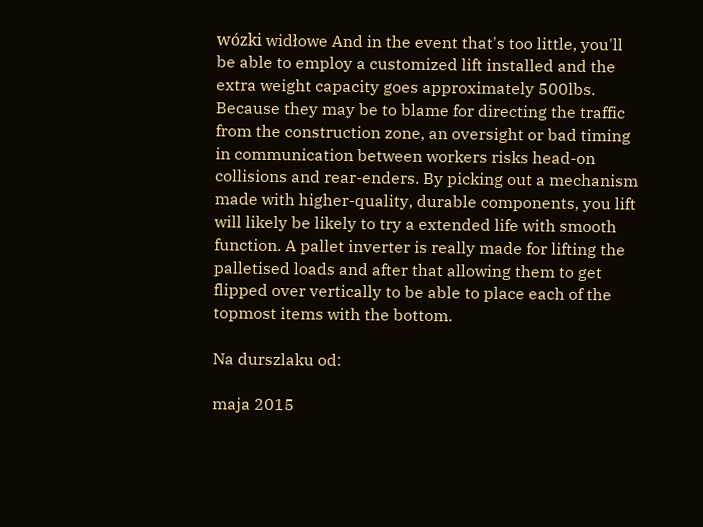wózki widłowe And in the event that's too little, you'll be able to employ a customized lift installed and the extra weight capacity goes approximately 500lbs. Because they may be to blame for directing the traffic from the construction zone, an oversight or bad timing in communication between workers risks head-on collisions and rear-enders. By picking out a mechanism made with higher-quality, durable components, you lift will likely be likely to try a extended life with smooth function. A pallet inverter is really made for lifting the palletised loads and after that allowing them to get flipped over vertically to be able to place each of the topmost items with the bottom.

Na durszlaku od:

maja 2015